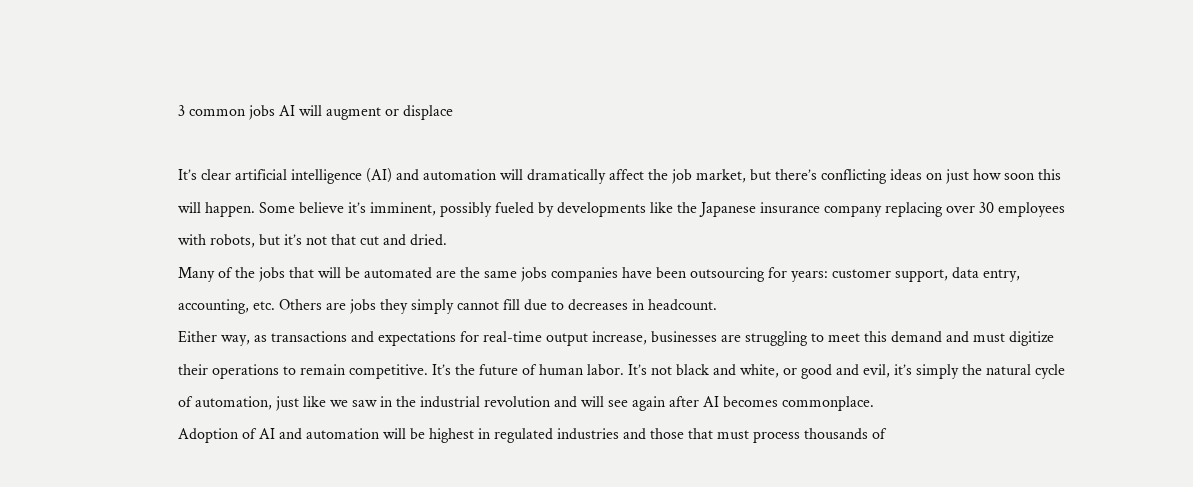3 common jobs AI will augment or displace

It’s clear artificial intelligence (AI) and automation will dramatically affect the job market, but there’s conflicting ideas on just how soon this will happen. Some believe it’s imminent, possibly fueled by developments like the Japanese insurance company replacing over 30 employees with robots, but it’s not that cut and dried.
Many of the jobs that will be automated are the same jobs companies have been outsourcing for years: customer support, data entry, accounting, etc. Others are jobs they simply cannot fill due to decreases in headcount.
Either way, as transactions and expectations for real-time output increase, businesses are struggling to meet this demand and must digitize their operations to remain competitive. It’s the future of human labor. It’s not black and white, or good and evil, it’s simply the natural cycle of automation, just like we saw in the industrial revolution and will see again after AI becomes commonplace.
Adoption of AI and automation will be highest in regulated industries and those that must process thousands of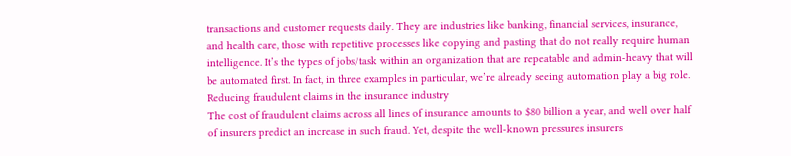transactions and customer requests daily. They are industries like banking, financial services, insurance, and health care, those with repetitive processes like copying and pasting that do not really require human intelligence. It’s the types of jobs/task within an organization that are repeatable and admin-heavy that will be automated first. In fact, in three examples in particular, we’re already seeing automation play a big role.
Reducing fraudulent claims in the insurance industry
The cost of fraudulent claims across all lines of insurance amounts to $80 billion a year, and well over half of insurers predict an increase in such fraud. Yet, despite the well-known pressures insurers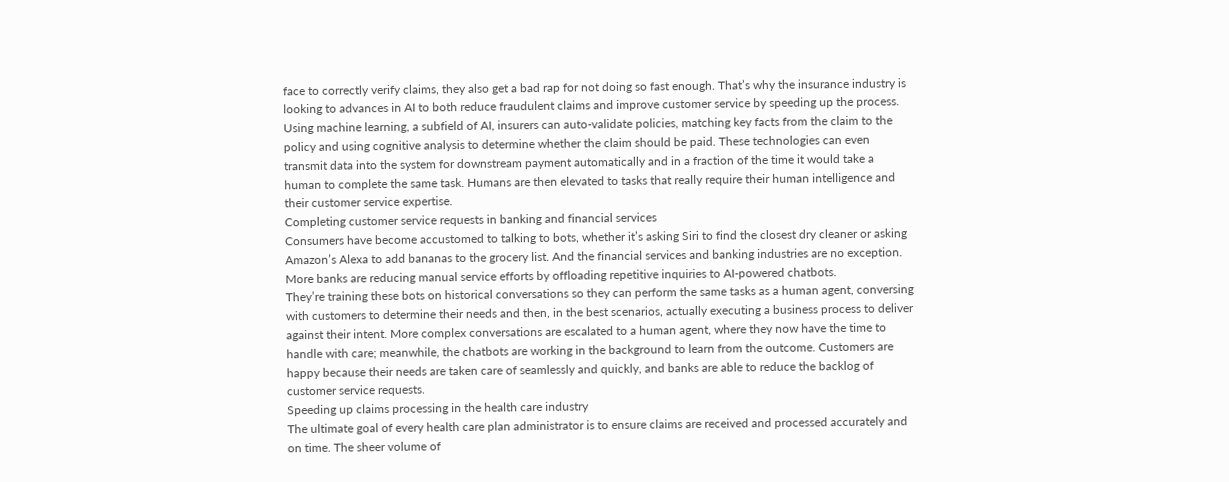face to correctly verify claims, they also get a bad rap for not doing so fast enough. That’s why the insurance industry is looking to advances in AI to both reduce fraudulent claims and improve customer service by speeding up the process.
Using machine learning, a subfield of AI, insurers can auto-validate policies, matching key facts from the claim to the policy and using cognitive analysis to determine whether the claim should be paid. These technologies can even transmit data into the system for downstream payment automatically and in a fraction of the time it would take a human to complete the same task. Humans are then elevated to tasks that really require their human intelligence and their customer service expertise.
Completing customer service requests in banking and financial services
Consumers have become accustomed to talking to bots, whether it’s asking Siri to find the closest dry cleaner or asking Amazon’s Alexa to add bananas to the grocery list. And the financial services and banking industries are no exception. More banks are reducing manual service efforts by offloading repetitive inquiries to AI-powered chatbots.
They’re training these bots on historical conversations so they can perform the same tasks as a human agent, conversing with customers to determine their needs and then, in the best scenarios, actually executing a business process to deliver against their intent. More complex conversations are escalated to a human agent, where they now have the time to handle with care; meanwhile, the chatbots are working in the background to learn from the outcome. Customers are happy because their needs are taken care of seamlessly and quickly, and banks are able to reduce the backlog of customer service requests.
Speeding up claims processing in the health care industry
The ultimate goal of every health care plan administrator is to ensure claims are received and processed accurately and on time. The sheer volume of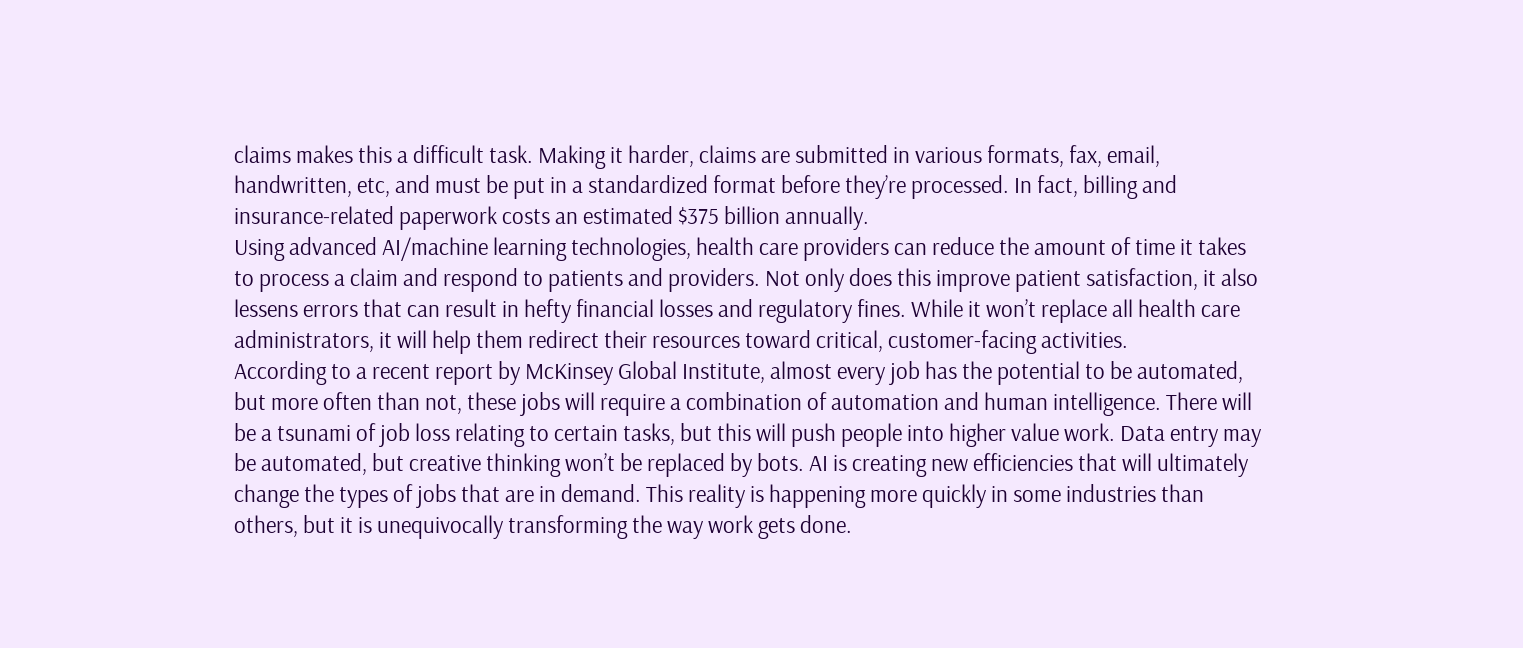claims makes this a difficult task. Making it harder, claims are submitted in various formats, fax, email, handwritten, etc, and must be put in a standardized format before they’re processed. In fact, billing and insurance-related paperwork costs an estimated $375 billion annually.
Using advanced AI/machine learning technologies, health care providers can reduce the amount of time it takes to process a claim and respond to patients and providers. Not only does this improve patient satisfaction, it also lessens errors that can result in hefty financial losses and regulatory fines. While it won’t replace all health care administrators, it will help them redirect their resources toward critical, customer-facing activities.
According to a recent report by McKinsey Global Institute, almost every job has the potential to be automated, but more often than not, these jobs will require a combination of automation and human intelligence. There will be a tsunami of job loss relating to certain tasks, but this will push people into higher value work. Data entry may be automated, but creative thinking won’t be replaced by bots. AI is creating new efficiencies that will ultimately change the types of jobs that are in demand. This reality is happening more quickly in some industries than others, but it is unequivocally transforming the way work gets done.